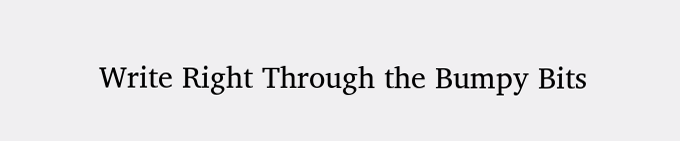Write Right Through the Bumpy Bits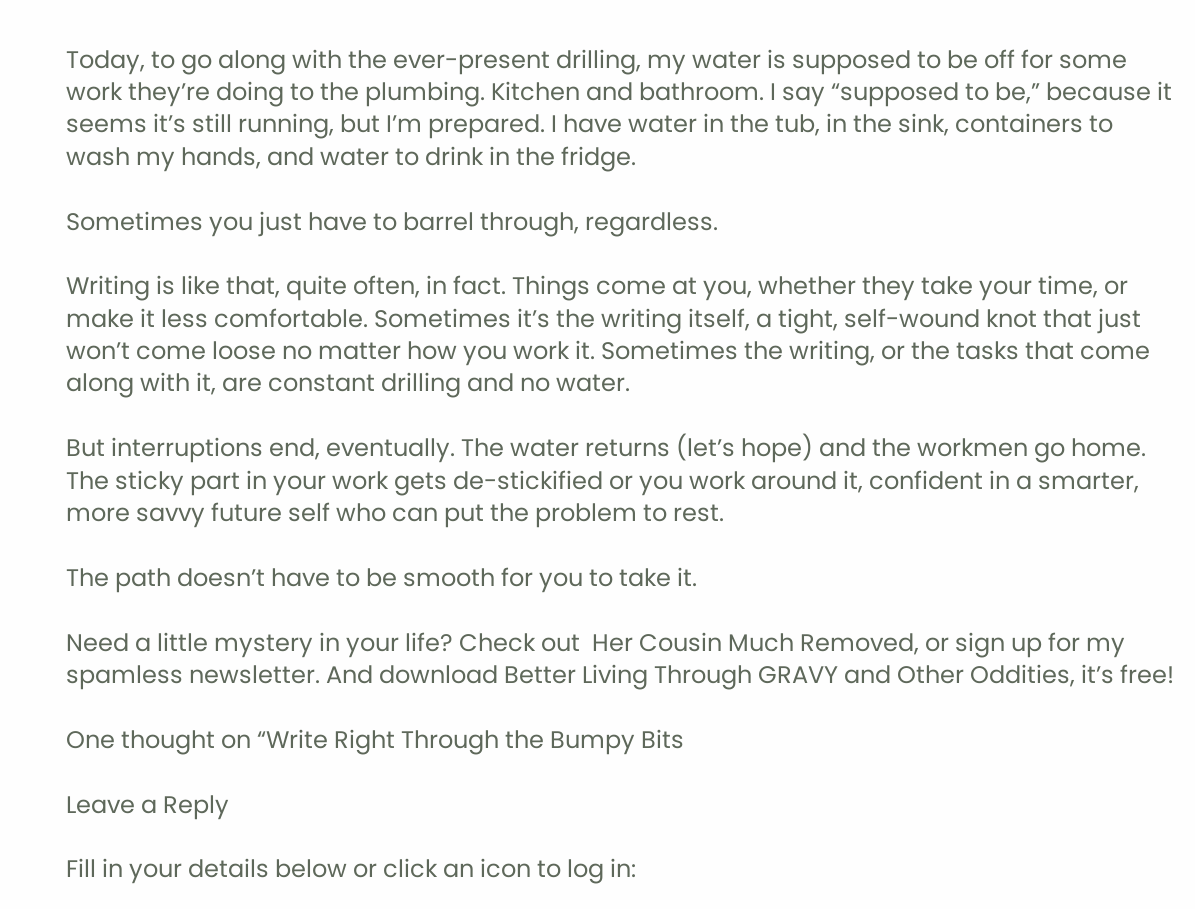Today, to go along with the ever-present drilling, my water is supposed to be off for some work they’re doing to the plumbing. Kitchen and bathroom. I say “supposed to be,” because it seems it’s still running, but I’m prepared. I have water in the tub, in the sink, containers to wash my hands, and water to drink in the fridge.

Sometimes you just have to barrel through, regardless.

Writing is like that, quite often, in fact. Things come at you, whether they take your time, or make it less comfortable. Sometimes it’s the writing itself, a tight, self-wound knot that just won’t come loose no matter how you work it. Sometimes the writing, or the tasks that come along with it, are constant drilling and no water.

But interruptions end, eventually. The water returns (let’s hope) and the workmen go home. The sticky part in your work gets de-stickified or you work around it, confident in a smarter, more savvy future self who can put the problem to rest.

The path doesn’t have to be smooth for you to take it.

Need a little mystery in your life? Check out  Her Cousin Much Removed, or sign up for my spamless newsletter. And download Better Living Through GRAVY and Other Oddities, it’s free!

One thought on “Write Right Through the Bumpy Bits

Leave a Reply

Fill in your details below or click an icon to log in: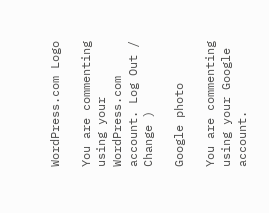WordPress.com Logo

You are commenting using your WordPress.com account. Log Out /  Change )

Google photo

You are commenting using your Google account.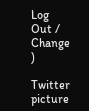Log Out /  Change )

Twitter picture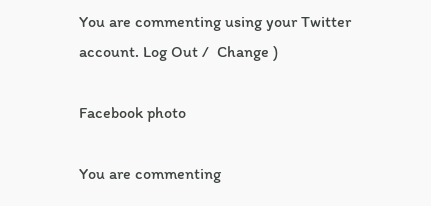You are commenting using your Twitter account. Log Out /  Change )

Facebook photo

You are commenting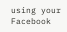using your Facebook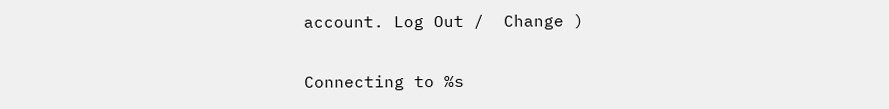account. Log Out /  Change )

Connecting to %s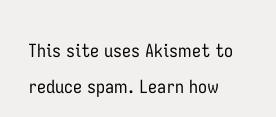This site uses Akismet to reduce spam. Learn how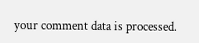your comment data is processed.